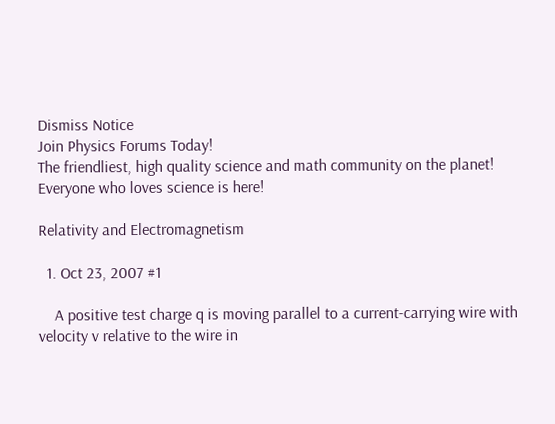Dismiss Notice
Join Physics Forums Today!
The friendliest, high quality science and math community on the planet! Everyone who loves science is here!

Relativity and Electromagnetism

  1. Oct 23, 2007 #1

    A positive test charge q is moving parallel to a current-carrying wire with velocity v relative to the wire in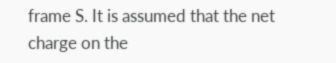frame S. It is assumed that the net charge on the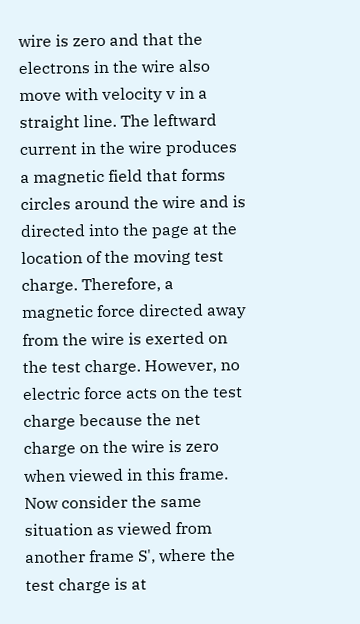wire is zero and that the electrons in the wire also move with velocity v in a straight line. The leftward current in the wire produces a magnetic field that forms circles around the wire and is directed into the page at the location of the moving test charge. Therefore, a magnetic force directed away from the wire is exerted on the test charge. However, no electric force acts on the test charge because the net charge on the wire is zero when viewed in this frame. Now consider the same situation as viewed from another frame S', where the test charge is at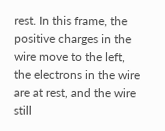rest. In this frame, the positive charges in the wire move to the left, the electrons in the wire are at rest, and the wire still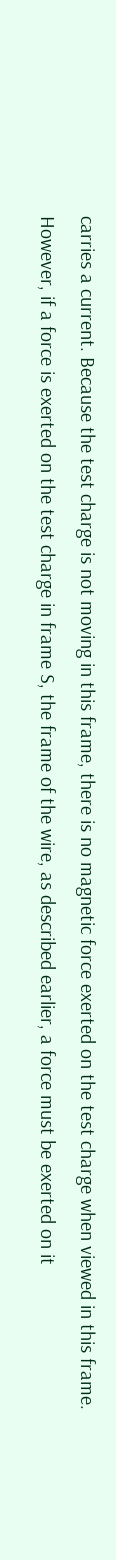carries a current. Because the test charge is not moving in this frame, there is no magnetic force exerted on the test charge when viewed in this frame. However, if a force is exerted on the test charge in frame S, the frame of the wire, as described earlier, a force must be exerted on it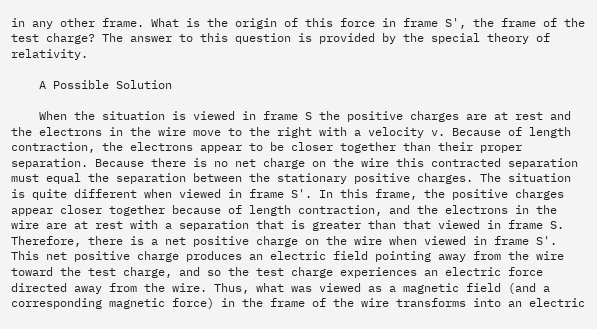in any other frame. What is the origin of this force in frame S', the frame of the test charge? The answer to this question is provided by the special theory of relativity.

    A Possible Solution

    When the situation is viewed in frame S the positive charges are at rest and the electrons in the wire move to the right with a velocity v. Because of length contraction, the electrons appear to be closer together than their proper separation. Because there is no net charge on the wire this contracted separation must equal the separation between the stationary positive charges. The situation is quite different when viewed in frame S'. In this frame, the positive charges appear closer together because of length contraction, and the electrons in the wire are at rest with a separation that is greater than that viewed in frame S. Therefore, there is a net positive charge on the wire when viewed in frame S'. This net positive charge produces an electric field pointing away from the wire toward the test charge, and so the test charge experiences an electric force directed away from the wire. Thus, what was viewed as a magnetic field (and a corresponding magnetic force) in the frame of the wire transforms into an electric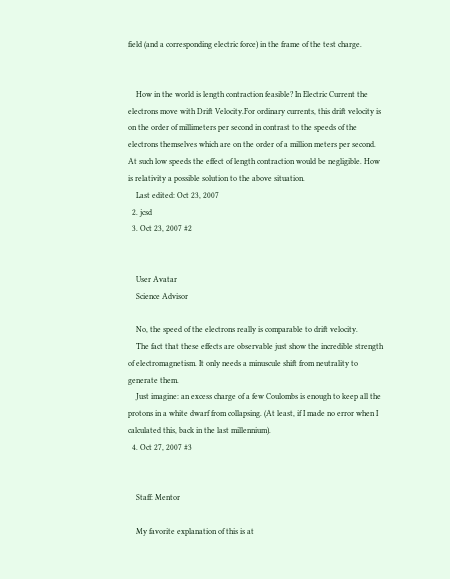field (and a corresponding electric force) in the frame of the test charge.


    How in the world is length contraction feasible? In Electric Current the electrons move with Drift Velocity.For ordinary currents, this drift velocity is on the order of millimeters per second in contrast to the speeds of the electrons themselves which are on the order of a million meters per second. At such low speeds the effect of length contraction would be negligible. How is relativity a possible solution to the above situation.
    Last edited: Oct 23, 2007
  2. jcsd
  3. Oct 23, 2007 #2


    User Avatar
    Science Advisor

    No, the speed of the electrons really is comparable to drift velocity.
    The fact that these effects are observable just show the incredible strength of electromagnetism. It only needs a minuscule shift from neutrality to generate them.
    Just imagine: an excess charge of a few Coulombs is enough to keep all the protons in a white dwarf from collapsing. (At least, if I made no error when I calculated this, back in the last millennium).
  4. Oct 27, 2007 #3


    Staff: Mentor

    My favorite explanation of this is at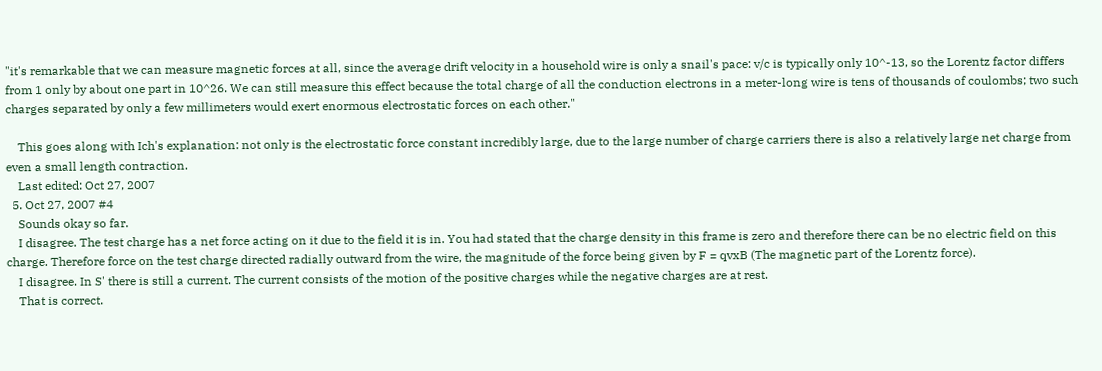"it's remarkable that we can measure magnetic forces at all, since the average drift velocity in a household wire is only a snail's pace: v/c is typically only 10^-13, so the Lorentz factor differs from 1 only by about one part in 10^26. We can still measure this effect because the total charge of all the conduction electrons in a meter-long wire is tens of thousands of coulombs; two such charges separated by only a few millimeters would exert enormous electrostatic forces on each other."

    This goes along with Ich's explanation: not only is the electrostatic force constant incredibly large, due to the large number of charge carriers there is also a relatively large net charge from even a small length contraction.
    Last edited: Oct 27, 2007
  5. Oct 27, 2007 #4
    Sounds okay so far.
    I disagree. The test charge has a net force acting on it due to the field it is in. You had stated that the charge density in this frame is zero and therefore there can be no electric field on this charge. Therefore force on the test charge directed radially outward from the wire, the magnitude of the force being given by F = qvxB (The magnetic part of the Lorentz force).
    I disagree. In S' there is still a current. The current consists of the motion of the positive charges while the negative charges are at rest.
    That is correct.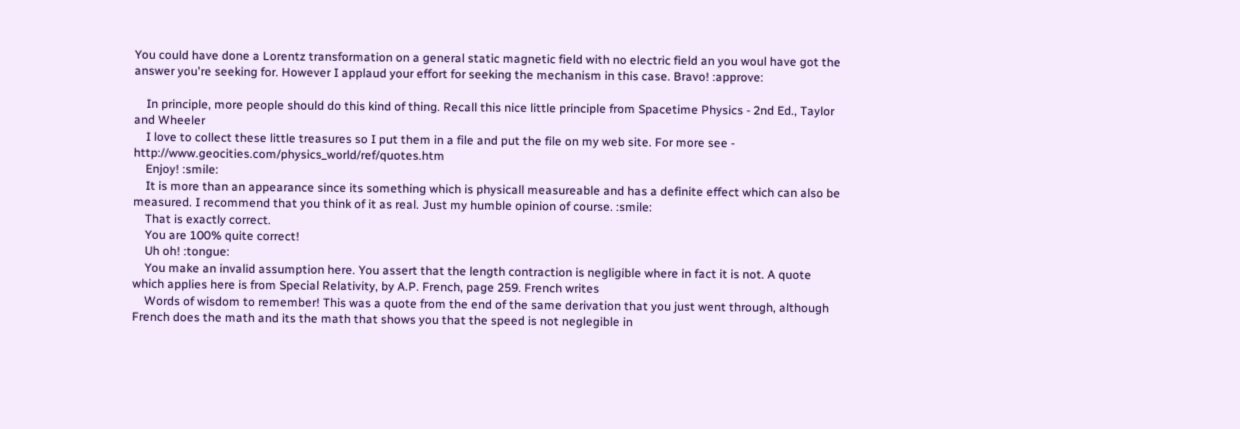You could have done a Lorentz transformation on a general static magnetic field with no electric field an you woul have got the answer you're seeking for. However I applaud your effort for seeking the mechanism in this case. Bravo! :approve:

    In principle, more people should do this kind of thing. Recall this nice little principle from Spacetime Physics - 2nd Ed., Taylor and Wheeler
    I love to collect these little treasures so I put them in a file and put the file on my web site. For more see - http://www.geocities.com/physics_world/ref/quotes.htm
    Enjoy! :smile:
    It is more than an appearance since its something which is physicall measureable and has a definite effect which can also be measured. I recommend that you think of it as real. Just my humble opinion of course. :smile:
    That is exactly correct.
    You are 100% quite correct!
    Uh oh! :tongue:
    You make an invalid assumption here. You assert that the length contraction is negligible where in fact it is not. A quote which applies here is from Special Relativity, by A.P. French, page 259. French writes
    Words of wisdom to remember! This was a quote from the end of the same derivation that you just went through, although French does the math and its the math that shows you that the speed is not neglegible in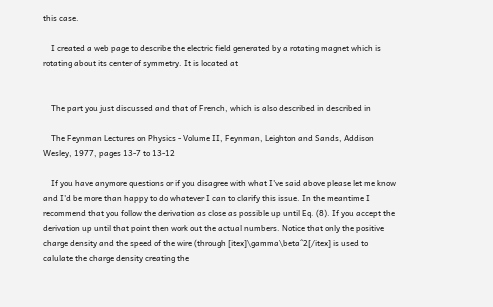this case.

    I created a web page to describe the electric field generated by a rotating magnet which is rotating about its center of symmetry. It is located at


    The part you just discussed and that of French, which is also described in described in

    The Feynman Lectures on Physics - Volume II, Feynman, Leighton and Sands, Addison Wesley, 1977, pages 13-7 to 13-12

    If you have anymore questions or if you disagree with what I've said above please let me know and I'd be more than happy to do whatever I can to clarify this issue. In the meantime I recommend that you follow the derivation as close as possible up until Eq. (8). If you accept the derivation up until that point then work out the actual numbers. Notice that only the positive charge density and the speed of the wire (through [itex]\gamma\beta^2[/itex] is used to calulate the charge density creating the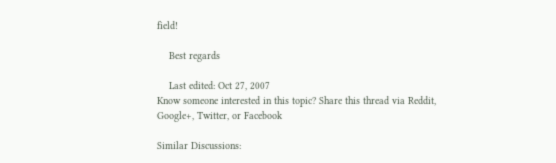field!

    Best regards

    Last edited: Oct 27, 2007
Know someone interested in this topic? Share this thread via Reddit, Google+, Twitter, or Facebook

Similar Discussions: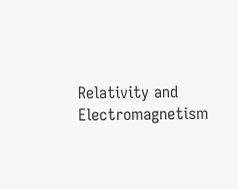Relativity and Electromagnetism